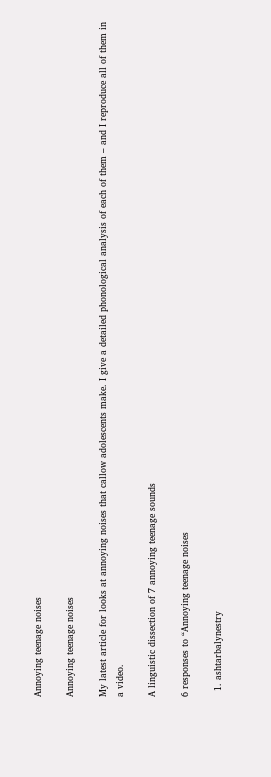Annoying teenage noises

Annoying teenage noises

My latest article for looks at annoying noises that callow adolescents make. I give a detailed phonological analysis of each of them – and I reproduce all of them in a video.

A linguistic dissection of 7 annoying teenage sounds

6 responses to “Annoying teenage noises

  1. ashtarbalynestry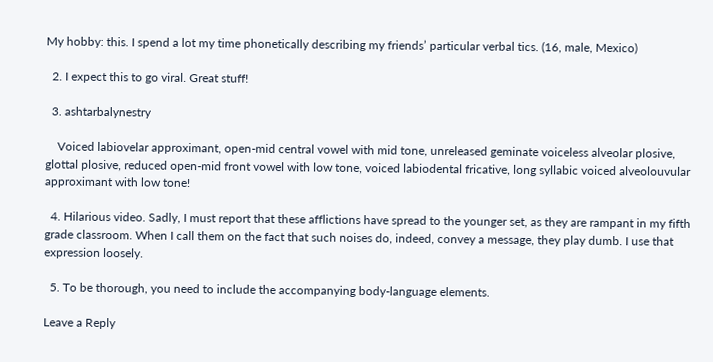My hobby: this. I spend a lot my time phonetically describing my friends’ particular verbal tics. (16, male, Mexico)

  2. I expect this to go viral. Great stuff!

  3. ashtarbalynestry

    Voiced labiovelar approximant, open-mid central vowel with mid tone, unreleased geminate voiceless alveolar plosive, glottal plosive, reduced open-mid front vowel with low tone, voiced labiodental fricative, long syllabic voiced alveolouvular approximant with low tone!

  4. Hilarious video. Sadly, I must report that these afflictions have spread to the younger set, as they are rampant in my fifth grade classroom. When I call them on the fact that such noises do, indeed, convey a message, they play dumb. I use that expression loosely.

  5. To be thorough, you need to include the accompanying body-language elements.

Leave a Reply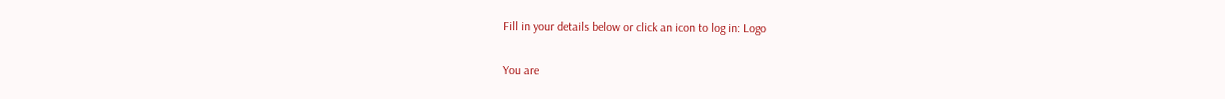Fill in your details below or click an icon to log in: Logo

You are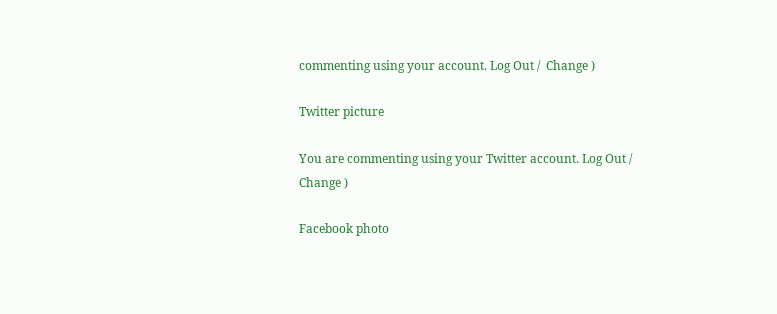commenting using your account. Log Out /  Change )

Twitter picture

You are commenting using your Twitter account. Log Out /  Change )

Facebook photo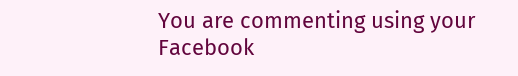You are commenting using your Facebook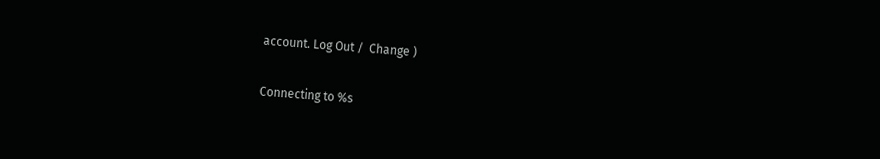account. Log Out /  Change )

Connecting to %s